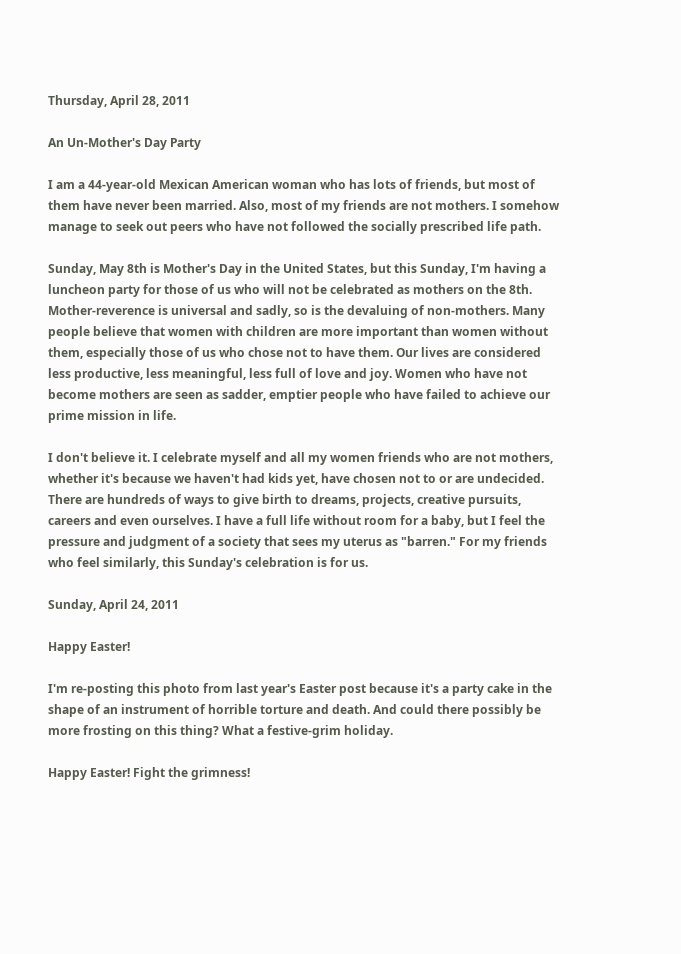Thursday, April 28, 2011

An Un-Mother's Day Party

I am a 44-year-old Mexican American woman who has lots of friends, but most of them have never been married. Also, most of my friends are not mothers. I somehow manage to seek out peers who have not followed the socially prescribed life path.

Sunday, May 8th is Mother's Day in the United States, but this Sunday, I'm having a luncheon party for those of us who will not be celebrated as mothers on the 8th. Mother-reverence is universal and sadly, so is the devaluing of non-mothers. Many people believe that women with children are more important than women without them, especially those of us who chose not to have them. Our lives are considered less productive, less meaningful, less full of love and joy. Women who have not become mothers are seen as sadder, emptier people who have failed to achieve our prime mission in life.

I don't believe it. I celebrate myself and all my women friends who are not mothers, whether it's because we haven't had kids yet, have chosen not to or are undecided. There are hundreds of ways to give birth to dreams, projects, creative pursuits, careers and even ourselves. I have a full life without room for a baby, but I feel the pressure and judgment of a society that sees my uterus as "barren." For my friends who feel similarly, this Sunday's celebration is for us.

Sunday, April 24, 2011

Happy Easter!

I'm re-posting this photo from last year's Easter post because it's a party cake in the shape of an instrument of horrible torture and death. And could there possibly be more frosting on this thing? What a festive-grim holiday.

Happy Easter! Fight the grimness!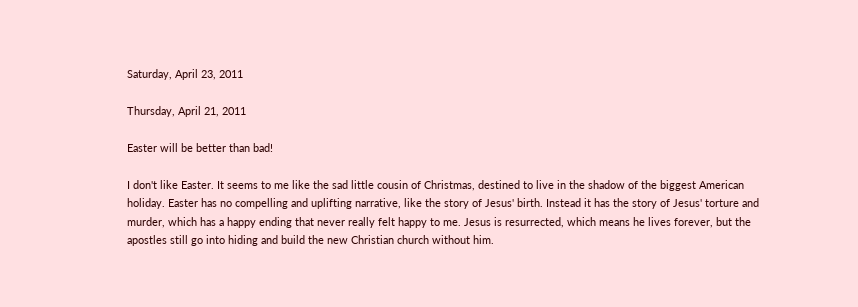Saturday, April 23, 2011

Thursday, April 21, 2011

Easter will be better than bad!

I don't like Easter. It seems to me like the sad little cousin of Christmas, destined to live in the shadow of the biggest American holiday. Easter has no compelling and uplifting narrative, like the story of Jesus' birth. Instead it has the story of Jesus' torture and murder, which has a happy ending that never really felt happy to me. Jesus is resurrected, which means he lives forever, but the apostles still go into hiding and build the new Christian church without him.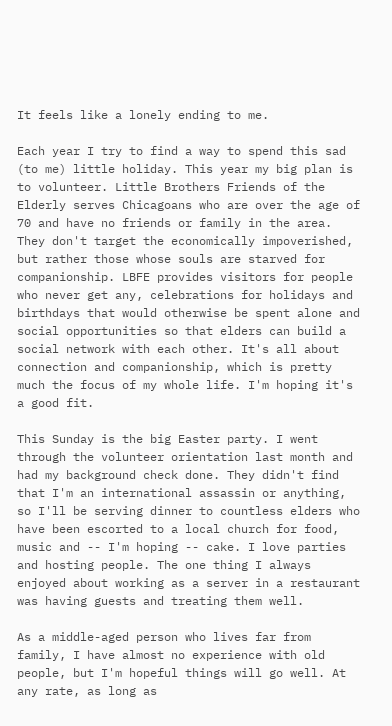It feels like a lonely ending to me.

Each year I try to find a way to spend this sad (to me) little holiday. This year my big plan is to volunteer. Little Brothers Friends of the Elderly serves Chicagoans who are over the age of 70 and have no friends or family in the area. They don't target the economically impoverished, but rather those whose souls are starved for companionship. LBFE provides visitors for people who never get any, celebrations for holidays and birthdays that would otherwise be spent alone and social opportunities so that elders can build a social network with each other. It's all about connection and companionship, which is pretty much the focus of my whole life. I'm hoping it's a good fit.

This Sunday is the big Easter party. I went through the volunteer orientation last month and had my background check done. They didn't find that I'm an international assassin or anything, so I'll be serving dinner to countless elders who have been escorted to a local church for food, music and -- I'm hoping -- cake. I love parties and hosting people. The one thing I always enjoyed about working as a server in a restaurant was having guests and treating them well.

As a middle-aged person who lives far from family, I have almost no experience with old people, but I'm hopeful things will go well. At any rate, as long as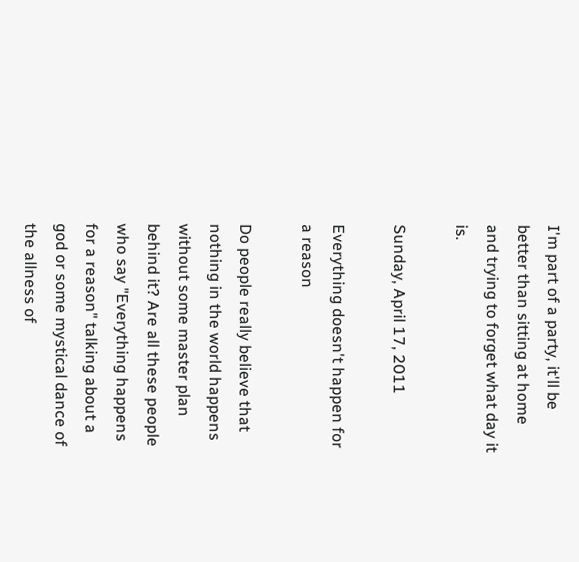I'm part of a party, it'll be better than sitting at home and trying to forget what day it is.

Sunday, April 17, 2011

Everything doesn't happen for a reason

Do people really believe that nothing in the world happens without some master plan behind it? Are all these people who say "Everything happens for a reason" talking about a god or some mystical dance of the allness of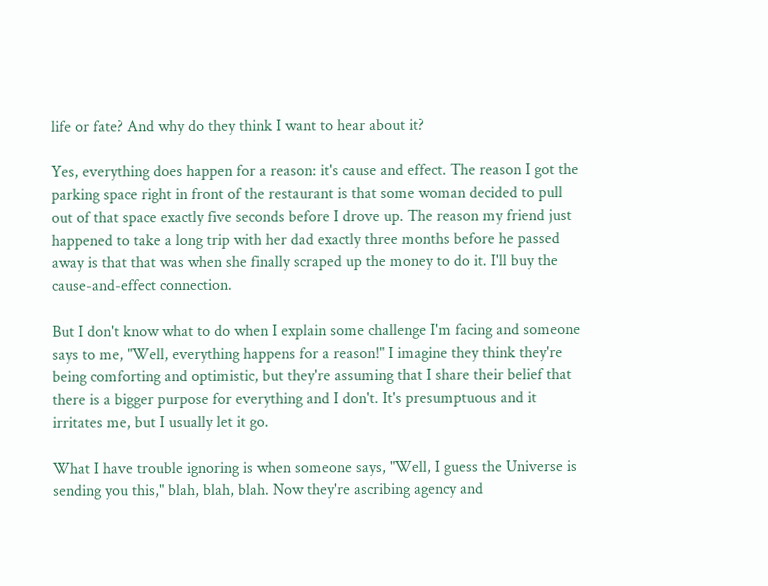life or fate? And why do they think I want to hear about it?

Yes, everything does happen for a reason: it's cause and effect. The reason I got the parking space right in front of the restaurant is that some woman decided to pull out of that space exactly five seconds before I drove up. The reason my friend just happened to take a long trip with her dad exactly three months before he passed away is that that was when she finally scraped up the money to do it. I'll buy the cause-and-effect connection.

But I don't know what to do when I explain some challenge I'm facing and someone says to me, "Well, everything happens for a reason!" I imagine they think they're being comforting and optimistic, but they're assuming that I share their belief that there is a bigger purpose for everything and I don't. It's presumptuous and it irritates me, but I usually let it go.

What I have trouble ignoring is when someone says, "Well, I guess the Universe is sending you this," blah, blah, blah. Now they're ascribing agency and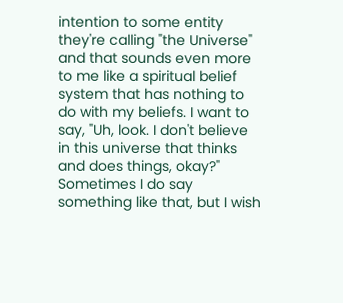intention to some entity they're calling "the Universe" and that sounds even more to me like a spiritual belief system that has nothing to do with my beliefs. I want to say, "Uh, look. I don't believe in this universe that thinks and does things, okay?" Sometimes I do say something like that, but I wish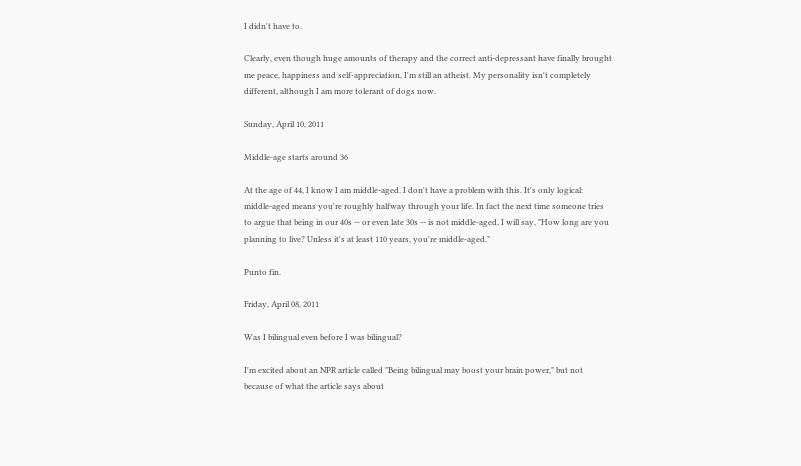I didn't have to.

Clearly, even though huge amounts of therapy and the correct anti-depressant have finally brought me peace, happiness and self-appreciation, I'm still an atheist. My personality isn't completely different, although I am more tolerant of dogs now.

Sunday, April 10, 2011

Middle-age starts around 36

At the age of 44, I know I am middle-aged. I don't have a problem with this. It's only logical: middle-aged means you're roughly halfway through your life. In fact the next time someone tries to argue that being in our 40s -- or even late 30s -- is not middle-aged, I will say, "How long are you planning to live? Unless it's at least 110 years, you're middle-aged."

Punto fin.

Friday, April 08, 2011

Was I bilingual even before I was bilingual?

I'm excited about an NPR article called "Being bilingual may boost your brain power," but not because of what the article says about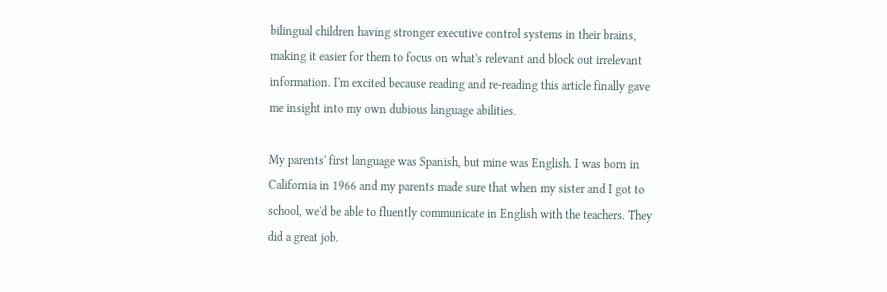bilingual children having stronger executive control systems in their brains, making it easier for them to focus on what's relevant and block out irrelevant information. I'm excited because reading and re-reading this article finally gave me insight into my own dubious language abilities.

My parents' first language was Spanish, but mine was English. I was born in California in 1966 and my parents made sure that when my sister and I got to school, we'd be able to fluently communicate in English with the teachers. They did a great job.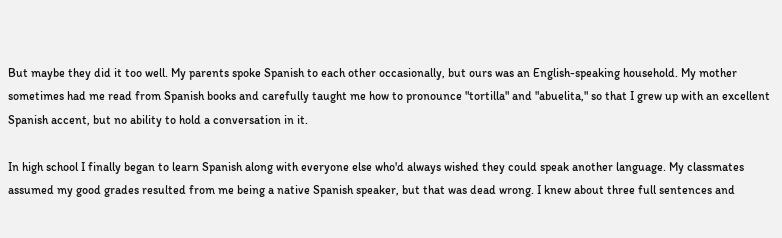But maybe they did it too well. My parents spoke Spanish to each other occasionally, but ours was an English-speaking household. My mother sometimes had me read from Spanish books and carefully taught me how to pronounce "tortilla" and "abuelita," so that I grew up with an excellent Spanish accent, but no ability to hold a conversation in it.

In high school I finally began to learn Spanish along with everyone else who'd always wished they could speak another language. My classmates assumed my good grades resulted from me being a native Spanish speaker, but that was dead wrong. I knew about three full sentences and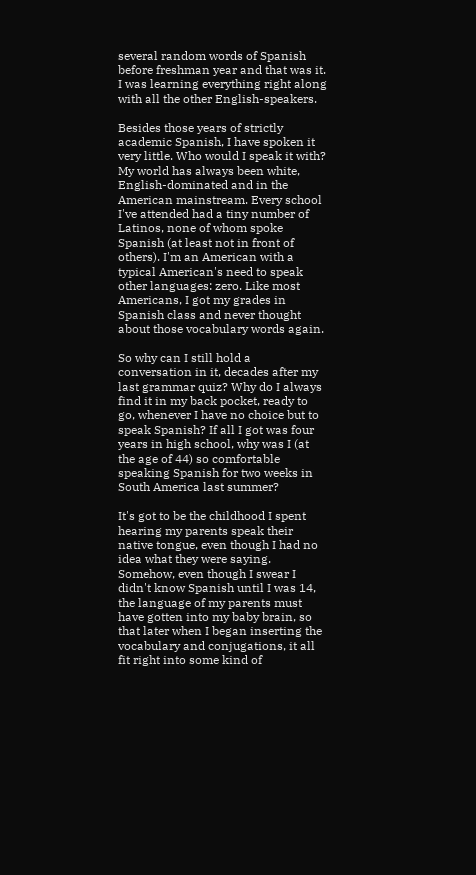several random words of Spanish before freshman year and that was it. I was learning everything right along with all the other English-speakers.

Besides those years of strictly academic Spanish, I have spoken it very little. Who would I speak it with? My world has always been white, English-dominated and in the American mainstream. Every school I've attended had a tiny number of Latinos, none of whom spoke Spanish (at least not in front of others). I'm an American with a typical American's need to speak other languages: zero. Like most Americans, I got my grades in Spanish class and never thought about those vocabulary words again.

So why can I still hold a conversation in it, decades after my last grammar quiz? Why do I always find it in my back pocket, ready to go, whenever I have no choice but to speak Spanish? If all I got was four years in high school, why was I (at the age of 44) so comfortable speaking Spanish for two weeks in South America last summer?

It's got to be the childhood I spent hearing my parents speak their native tongue, even though I had no idea what they were saying. Somehow, even though I swear I didn't know Spanish until I was 14, the language of my parents must have gotten into my baby brain, so that later when I began inserting the vocabulary and conjugations, it all fit right into some kind of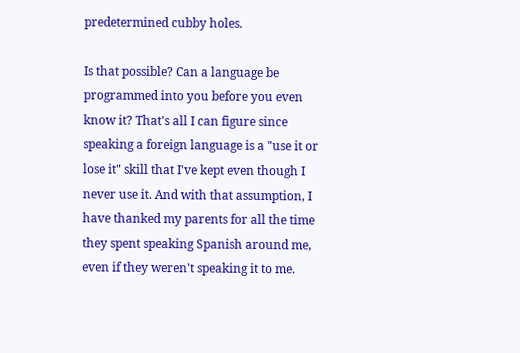predetermined cubby holes.

Is that possible? Can a language be programmed into you before you even know it? That's all I can figure since speaking a foreign language is a "use it or lose it" skill that I've kept even though I never use it. And with that assumption, I have thanked my parents for all the time they spent speaking Spanish around me, even if they weren't speaking it to me.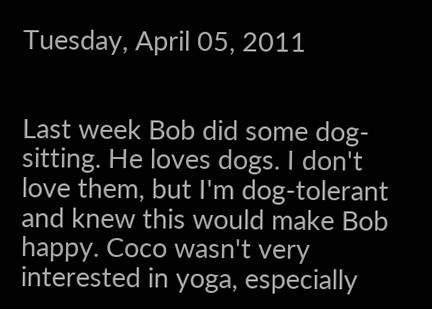Tuesday, April 05, 2011


Last week Bob did some dog-sitting. He loves dogs. I don't love them, but I'm dog-tolerant and knew this would make Bob happy. Coco wasn't very interested in yoga, especially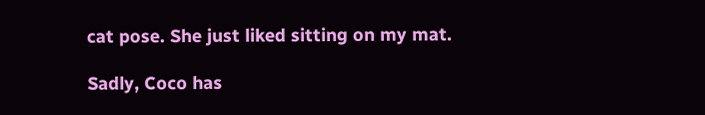cat pose. She just liked sitting on my mat.

Sadly, Coco has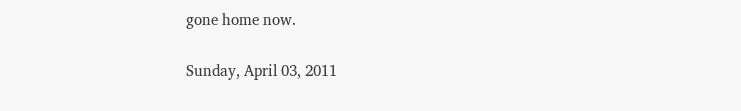gone home now.

Sunday, April 03, 2011